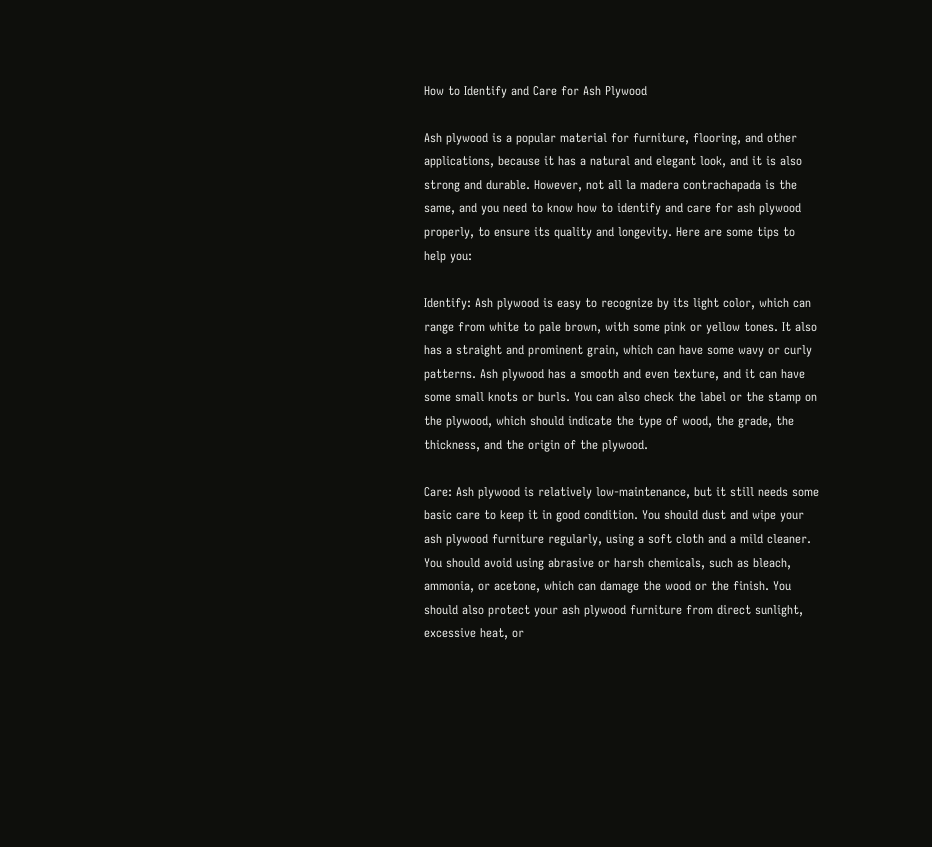How to Identify and Care for Ash Plywood

Ash plywood is a popular material for furniture, flooring, and other applications, because it has a natural and elegant look, and it is also strong and durable. However, not all la madera contrachapada is the same, and you need to know how to identify and care for ash plywood properly, to ensure its quality and longevity. Here are some tips to help you:

Identify: Ash plywood is easy to recognize by its light color, which can range from white to pale brown, with some pink or yellow tones. It also has a straight and prominent grain, which can have some wavy or curly patterns. Ash plywood has a smooth and even texture, and it can have some small knots or burls. You can also check the label or the stamp on the plywood, which should indicate the type of wood, the grade, the thickness, and the origin of the plywood.

Care: Ash plywood is relatively low-maintenance, but it still needs some basic care to keep it in good condition. You should dust and wipe your ash plywood furniture regularly, using a soft cloth and a mild cleaner. You should avoid using abrasive or harsh chemicals, such as bleach, ammonia, or acetone, which can damage the wood or the finish. You should also protect your ash plywood furniture from direct sunlight, excessive heat, or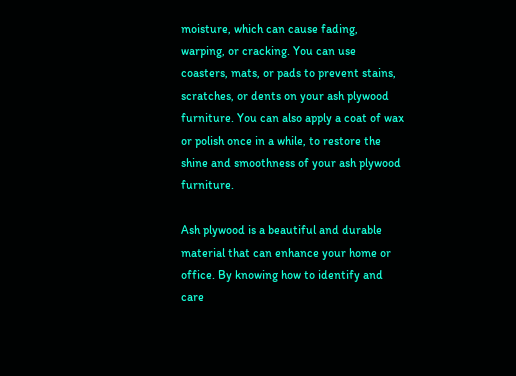moisture, which can cause fading, warping, or cracking. You can use coasters, mats, or pads to prevent stains, scratches, or dents on your ash plywood furniture. You can also apply a coat of wax or polish once in a while, to restore the shine and smoothness of your ash plywood furniture.

Ash plywood is a beautiful and durable material that can enhance your home or office. By knowing how to identify and care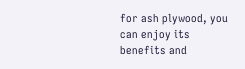for ash plywood, you can enjoy its benefits and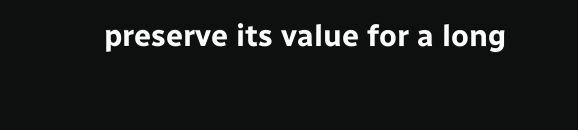preserve its value for a long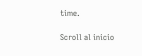time.

Scroll al inicio